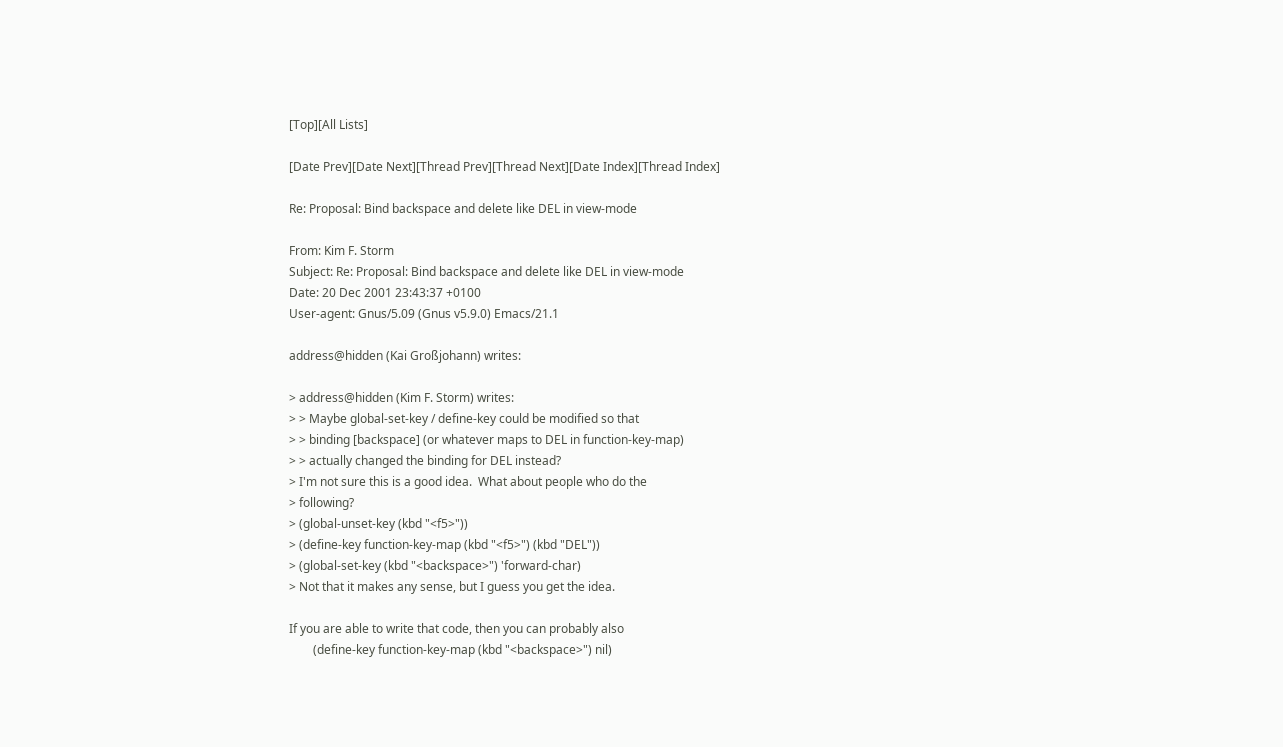[Top][All Lists]

[Date Prev][Date Next][Thread Prev][Thread Next][Date Index][Thread Index]

Re: Proposal: Bind backspace and delete like DEL in view-mode

From: Kim F. Storm
Subject: Re: Proposal: Bind backspace and delete like DEL in view-mode
Date: 20 Dec 2001 23:43:37 +0100
User-agent: Gnus/5.09 (Gnus v5.9.0) Emacs/21.1

address@hidden (Kai Großjohann) writes:

> address@hidden (Kim F. Storm) writes:
> > Maybe global-set-key / define-key could be modified so that
> > binding [backspace] (or whatever maps to DEL in function-key-map)
> > actually changed the binding for DEL instead?
> I'm not sure this is a good idea.  What about people who do the
> following?
> (global-unset-key (kbd "<f5>"))
> (define-key function-key-map (kbd "<f5>") (kbd "DEL"))
> (global-set-key (kbd "<backspace>") 'forward-char)
> Not that it makes any sense, but I guess you get the idea.

If you are able to write that code, then you can probably also
        (define-key function-key-map (kbd "<backspace>") nil)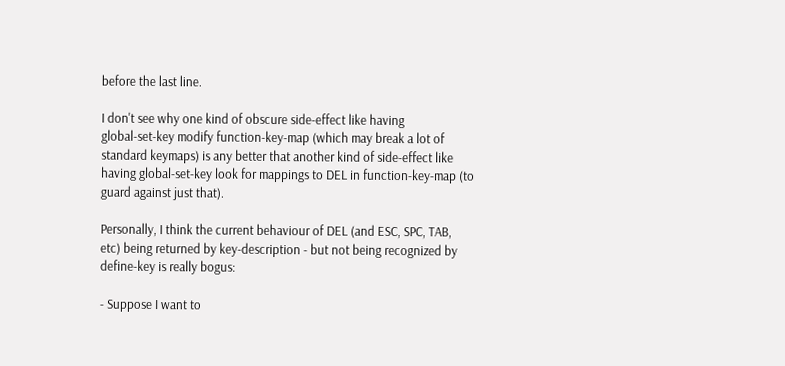before the last line.

I don't see why one kind of obscure side-effect like having
global-set-key modify function-key-map (which may break a lot of
standard keymaps) is any better that another kind of side-effect like
having global-set-key look for mappings to DEL in function-key-map (to
guard against just that).

Personally, I think the current behaviour of DEL (and ESC, SPC, TAB,
etc) being returned by key-description - but not being recognized by
define-key is really bogus:

- Suppose I want to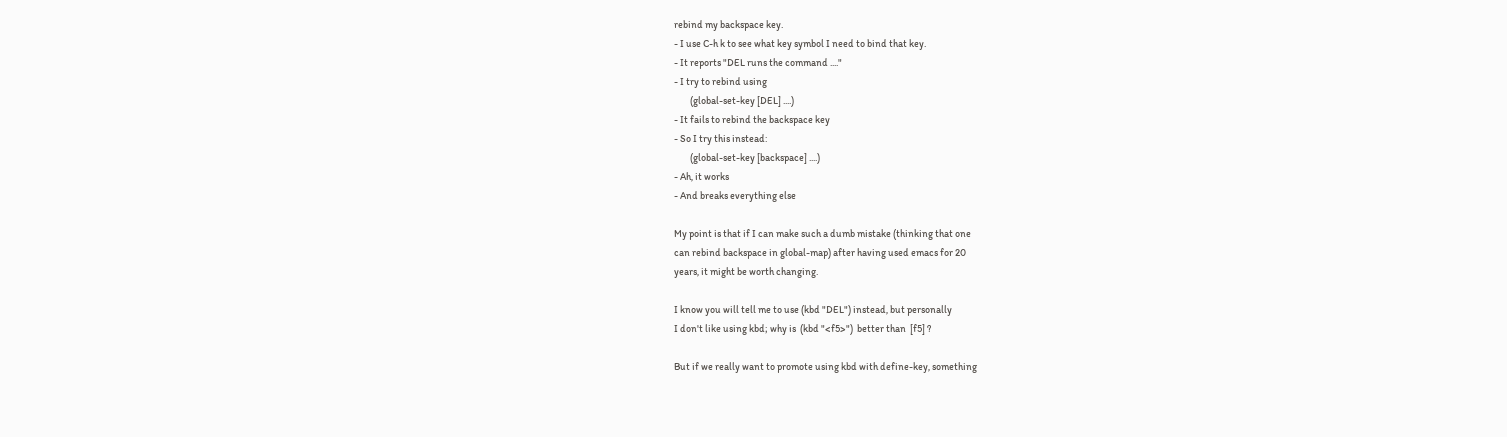rebind my backspace key.
- I use C-h k to see what key symbol I need to bind that key.
- It reports "DEL runs the command ...."
- I try to rebind using
        (global-set-key [DEL] ....)
- It fails to rebind the backspace key
- So I try this instead:
        (global-set-key [backspace] ....)
- Ah, it works
- And breaks everything else

My point is that if I can make such a dumb mistake (thinking that one
can rebind backspace in global-map) after having used emacs for 20
years, it might be worth changing.

I know you will tell me to use (kbd "DEL") instead, but personally
I don't like using kbd; why is  (kbd "<f5>")  better than  [f5] ?

But if we really want to promote using kbd with define-key, something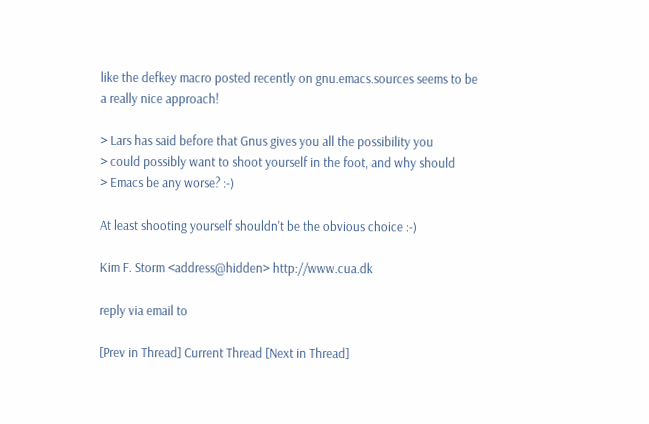like the defkey macro posted recently on gnu.emacs.sources seems to be
a really nice approach!

> Lars has said before that Gnus gives you all the possibility you
> could possibly want to shoot yourself in the foot, and why should
> Emacs be any worse? :-)

At least shooting yourself shouldn't be the obvious choice :-)

Kim F. Storm <address@hidden> http://www.cua.dk

reply via email to

[Prev in Thread] Current Thread [Next in Thread]